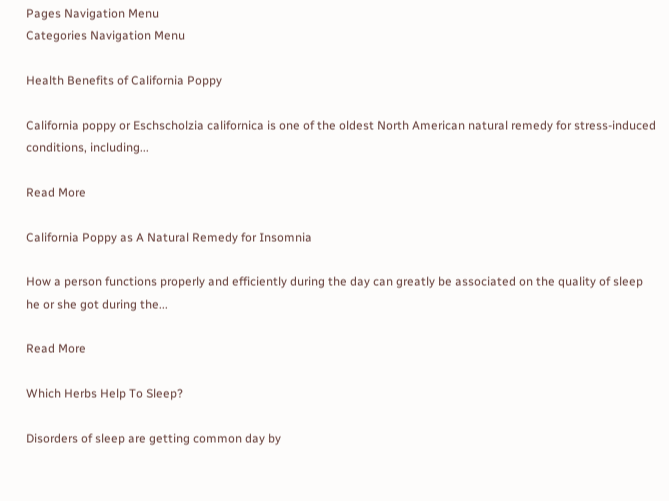Pages Navigation Menu
Categories Navigation Menu

Health Benefits of California Poppy

California poppy or Eschscholzia californica is one of the oldest North American natural remedy for stress-induced conditions, including...

Read More

California Poppy as A Natural Remedy for Insomnia

How a person functions properly and efficiently during the day can greatly be associated on the quality of sleep he or she got during the...

Read More

Which Herbs Help To Sleep?

Disorders of sleep are getting common day by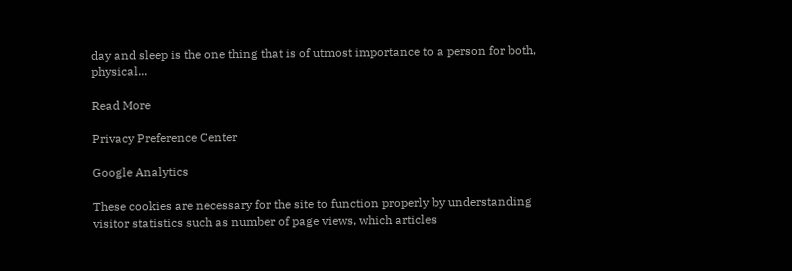day and sleep is the one thing that is of utmost importance to a person for both, physical...

Read More

Privacy Preference Center

Google Analytics

These cookies are necessary for the site to function properly by understanding visitor statistics such as number of page views, which articles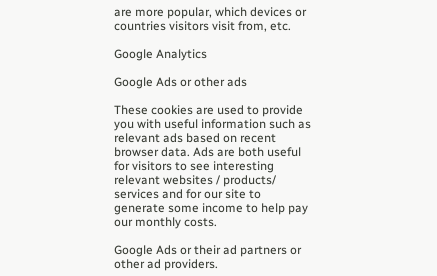are more popular, which devices or countries visitors visit from, etc.

Google Analytics

Google Ads or other ads

These cookies are used to provide you with useful information such as relevant ads based on recent browser data. Ads are both useful for visitors to see interesting relevant websites / products/ services and for our site to generate some income to help pay our monthly costs.

Google Ads or their ad partners or other ad providers.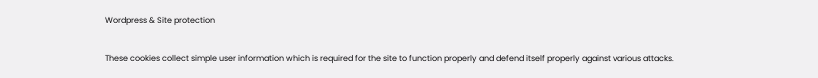Wordpress & Site protection

These cookies collect simple user information which is required for the site to function properly and defend itself properly against various attacks.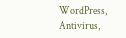WordPress, Antivirus,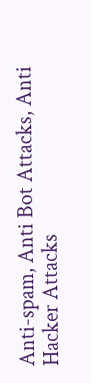Anti-spam, Anti Bot Attacks, Anti Hacker Attacks